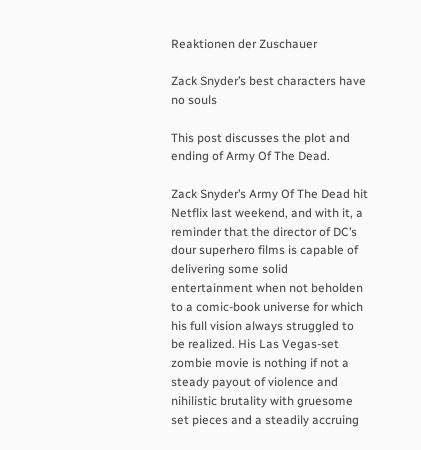Reaktionen der Zuschauer

Zack Snyder’s best characters have no souls

This post discusses the plot and ending of Army Of The Dead.

Zack Snyder’s Army Of The Dead hit Netflix last weekend, and with it, a reminder that the director of DC’s dour superhero films is capable of delivering some solid entertainment when not beholden to a comic-book universe for which his full vision always struggled to be realized. His Las Vegas-set zombie movie is nothing if not a steady payout of violence and nihilistic brutality with gruesome set pieces and a steadily accruing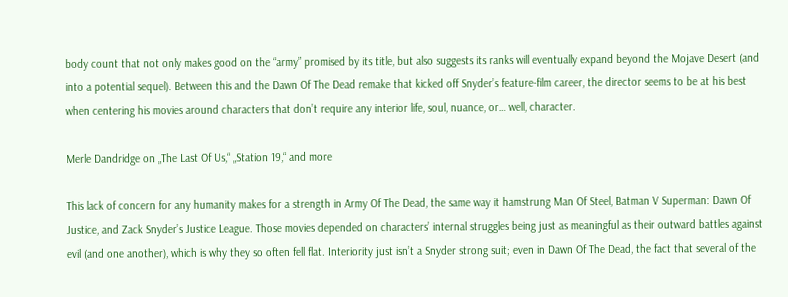body count that not only makes good on the “army” promised by its title, but also suggests its ranks will eventually expand beyond the Mojave Desert (and into a potential sequel). Between this and the Dawn Of The Dead remake that kicked off Snyder’s feature-film career, the director seems to be at his best when centering his movies around characters that don’t require any interior life, soul, nuance, or… well, character.

Merle Dandridge on „The Last Of Us,“ „Station 19,“ and more

This lack of concern for any humanity makes for a strength in Army Of The Dead, the same way it hamstrung Man Of Steel, Batman V Superman: Dawn Of Justice, and Zack Snyder’s Justice League. Those movies depended on characters’ internal struggles being just as meaningful as their outward battles against evil (and one another), which is why they so often fell flat. Interiority just isn’t a Snyder strong suit; even in Dawn Of The Dead, the fact that several of the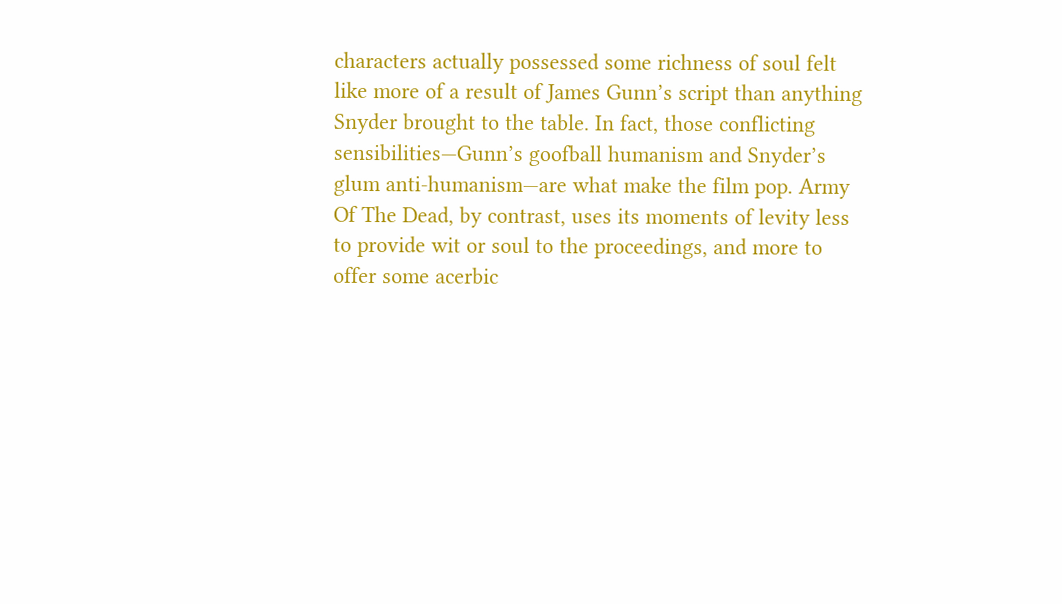characters actually possessed some richness of soul felt like more of a result of James Gunn’s script than anything Snyder brought to the table. In fact, those conflicting sensibilities—Gunn’s goofball humanism and Snyder’s glum anti-humanism—are what make the film pop. Army Of The Dead, by contrast, uses its moments of levity less to provide wit or soul to the proceedings, and more to offer some acerbic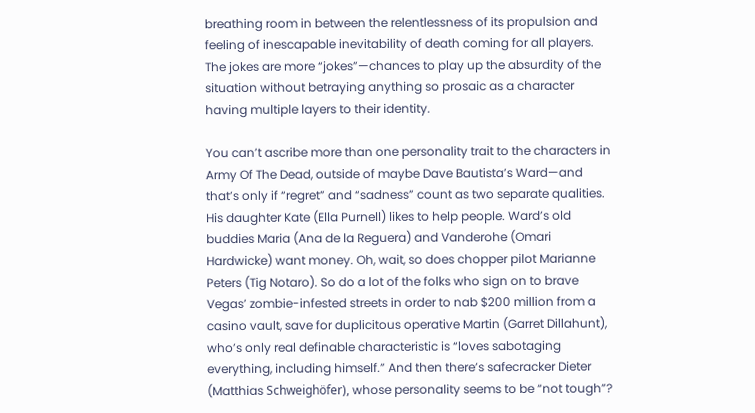breathing room in between the relentlessness of its propulsion and feeling of inescapable inevitability of death coming for all players. The jokes are more “jokes”—chances to play up the absurdity of the situation without betraying anything so prosaic as a character having multiple layers to their identity.

You can’t ascribe more than one personality trait to the characters in Army Of The Dead, outside of maybe Dave Bautista’s Ward—and that’s only if “regret” and “sadness” count as two separate qualities. His daughter Kate (Ella Purnell) likes to help people. Ward’s old buddies Maria (Ana de la Reguera) and Vanderohe (Omari Hardwicke) want money. Oh, wait, so does chopper pilot Marianne Peters (Tig Notaro). So do a lot of the folks who sign on to brave Vegas’ zombie-infested streets in order to nab $200 million from a casino vault, save for duplicitous operative Martin (Garret Dillahunt), who’s only real definable characteristic is “loves sabotaging everything, including himself.” And then there’s safecracker Dieter (Matthias Schweighöfer), whose personality seems to be “not tough”?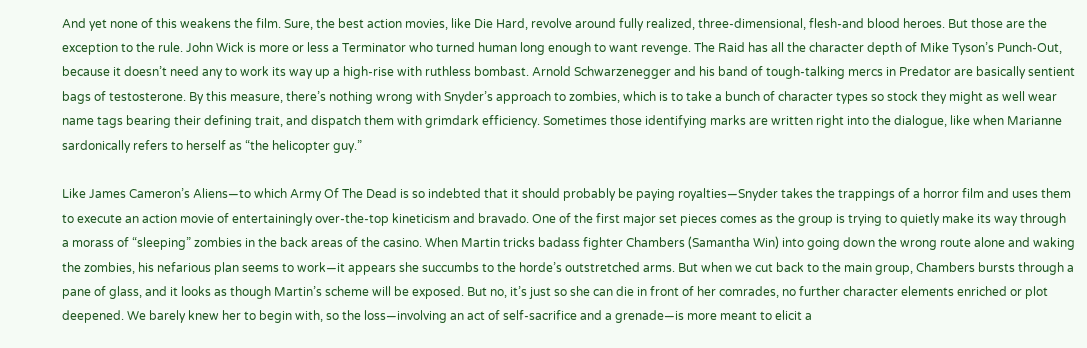And yet none of this weakens the film. Sure, the best action movies, like Die Hard, revolve around fully realized, three-dimensional, flesh-and blood heroes. But those are the exception to the rule. John Wick is more or less a Terminator who turned human long enough to want revenge. The Raid has all the character depth of Mike Tyson’s Punch-Out, because it doesn’t need any to work its way up a high-rise with ruthless bombast. Arnold Schwarzenegger and his band of tough-talking mercs in Predator are basically sentient bags of testosterone. By this measure, there’s nothing wrong with Snyder’s approach to zombies, which is to take a bunch of character types so stock they might as well wear name tags bearing their defining trait, and dispatch them with grimdark efficiency. Sometimes those identifying marks are written right into the dialogue, like when Marianne sardonically refers to herself as “the helicopter guy.”

Like James Cameron’s Aliens—to which Army Of The Dead is so indebted that it should probably be paying royalties—Snyder takes the trappings of a horror film and uses them to execute an action movie of entertainingly over-the-top kineticism and bravado. One of the first major set pieces comes as the group is trying to quietly make its way through a morass of “sleeping” zombies in the back areas of the casino. When Martin tricks badass fighter Chambers (Samantha Win) into going down the wrong route alone and waking the zombies, his nefarious plan seems to work—it appears she succumbs to the horde’s outstretched arms. But when we cut back to the main group, Chambers bursts through a pane of glass, and it looks as though Martin’s scheme will be exposed. But no, it’s just so she can die in front of her comrades, no further character elements enriched or plot deepened. We barely knew her to begin with, so the loss—involving an act of self-sacrifice and a grenade—is more meant to elicit a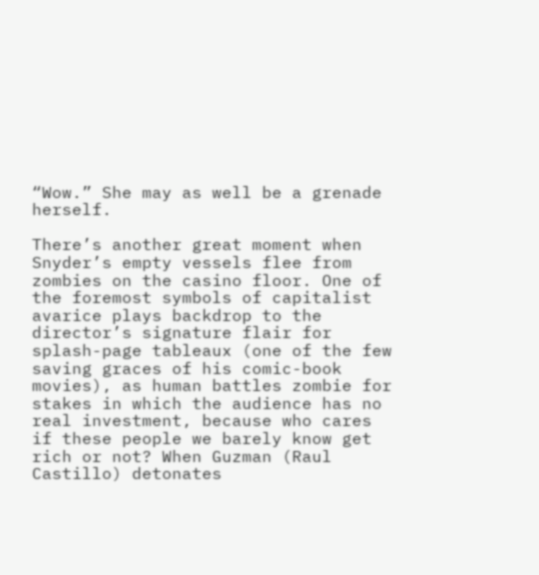“Wow.” She may as well be a grenade herself.

There’s another great moment when Snyder’s empty vessels flee from zombies on the casino floor. One of the foremost symbols of capitalist avarice plays backdrop to the director’s signature flair for splash-page tableaux (one of the few saving graces of his comic-book movies), as human battles zombie for stakes in which the audience has no real investment, because who cares if these people we barely know get rich or not? When Guzman (Raul Castillo) detonates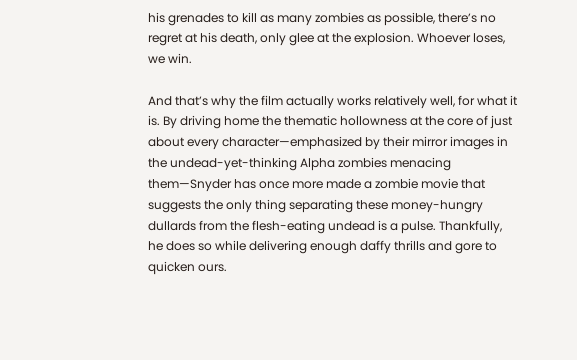his grenades to kill as many zombies as possible, there’s no regret at his death, only glee at the explosion. Whoever loses, we win.

And that’s why the film actually works relatively well, for what it is. By driving home the thematic hollowness at the core of just about every character—emphasized by their mirror images in the undead-yet-thinking Alpha zombies menacing them—Snyder has once more made a zombie movie that suggests the only thing separating these money-hungry dullards from the flesh-eating undead is a pulse. Thankfully, he does so while delivering enough daffy thrills and gore to quicken ours.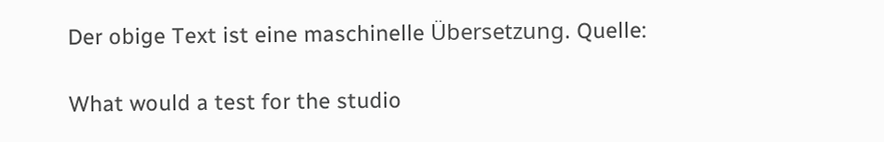Der obige Text ist eine maschinelle Übersetzung. Quelle:

What would a test for the studio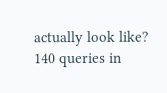actually look like?
140 queries in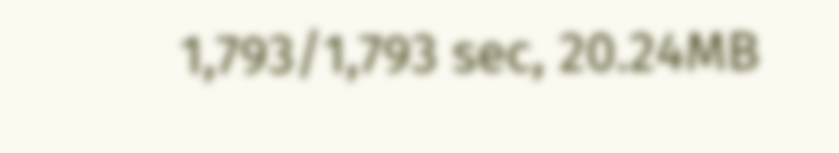1,793/1,793 sec, 20.24MB